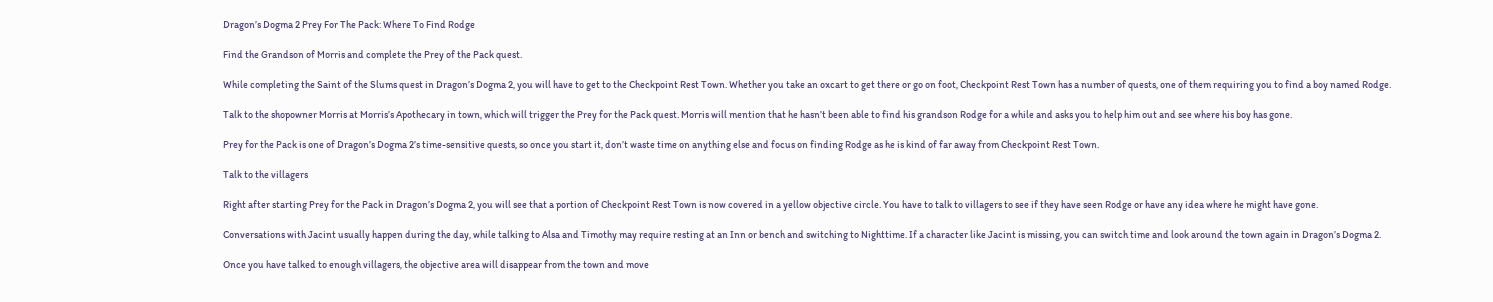Dragon’s Dogma 2 Prey For The Pack: Where To Find Rodge

Find the Grandson of Morris and complete the Prey of the Pack quest.

While completing the Saint of the Slums quest in Dragon’s Dogma 2, you will have to get to the Checkpoint Rest Town. Whether you take an oxcart to get there or go on foot, Checkpoint Rest Town has a number of quests, one of them requiring you to find a boy named Rodge.

Talk to the shopowner Morris at Morris’s Apothecary in town, which will trigger the Prey for the Pack quest. Morris will mention that he hasn’t been able to find his grandson Rodge for a while and asks you to help him out and see where his boy has gone.

Prey for the Pack is one of Dragon’s Dogma 2’s time-sensitive quests, so once you start it, don’t waste time on anything else and focus on finding Rodge as he is kind of far away from Checkpoint Rest Town.

Talk to the villagers

Right after starting Prey for the Pack in Dragon’s Dogma 2, you will see that a portion of Checkpoint Rest Town is now covered in a yellow objective circle. You have to talk to villagers to see if they have seen Rodge or have any idea where he might have gone.

Conversations with Jacint usually happen during the day, while talking to Alsa and Timothy may require resting at an Inn or bench and switching to Nighttime. If a character like Jacint is missing, you can switch time and look around the town again in Dragon’s Dogma 2.

Once you have talked to enough villagers, the objective area will disappear from the town and move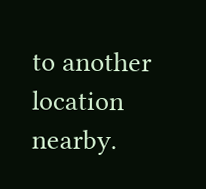to another location nearby.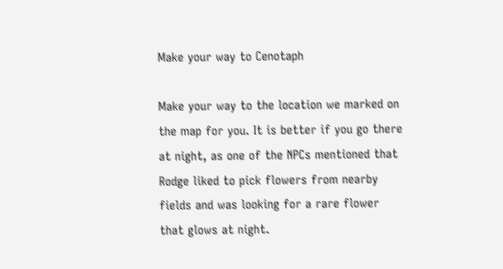Make your way to Cenotaph

Make your way to the location we marked on the map for you. It is better if you go there at night, as one of the NPCs mentioned that Rodge liked to pick flowers from nearby fields and was looking for a rare flower that glows at night.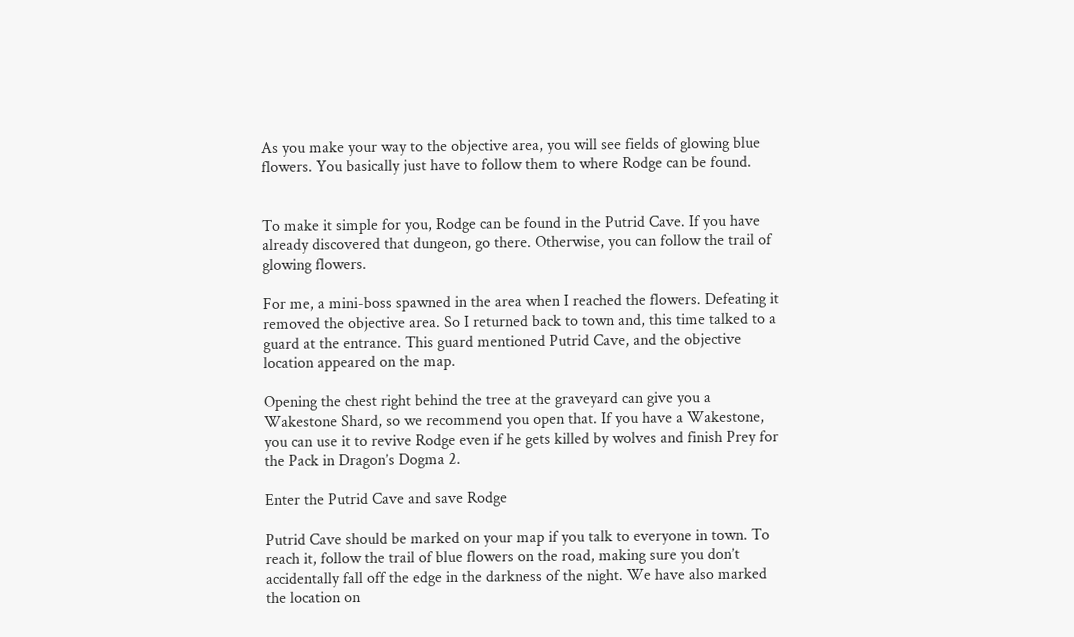As you make your way to the objective area, you will see fields of glowing blue flowers. You basically just have to follow them to where Rodge can be found.


To make it simple for you, Rodge can be found in the Putrid Cave. If you have already discovered that dungeon, go there. Otherwise, you can follow the trail of glowing flowers.

For me, a mini-boss spawned in the area when I reached the flowers. Defeating it removed the objective area. So I returned back to town and, this time talked to a guard at the entrance. This guard mentioned Putrid Cave, and the objective location appeared on the map.

Opening the chest right behind the tree at the graveyard can give you a Wakestone Shard, so we recommend you open that. If you have a Wakestone, you can use it to revive Rodge even if he gets killed by wolves and finish Prey for the Pack in Dragon’s Dogma 2.

Enter the Putrid Cave and save Rodge

Putrid Cave should be marked on your map if you talk to everyone in town. To reach it, follow the trail of blue flowers on the road, making sure you don’t accidentally fall off the edge in the darkness of the night. We have also marked the location on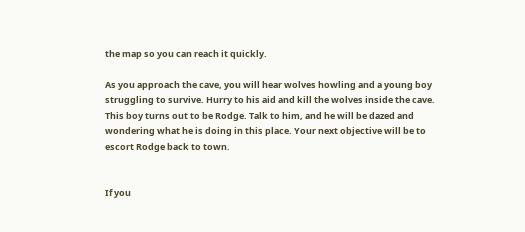the map so you can reach it quickly.

As you approach the cave, you will hear wolves howling and a young boy struggling to survive. Hurry to his aid and kill the wolves inside the cave. This boy turns out to be Rodge. Talk to him, and he will be dazed and wondering what he is doing in this place. Your next objective will be to escort Rodge back to town.


If you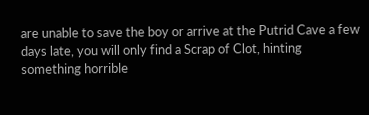are unable to save the boy or arrive at the Putrid Cave a few days late, you will only find a Scrap of Clot, hinting something horrible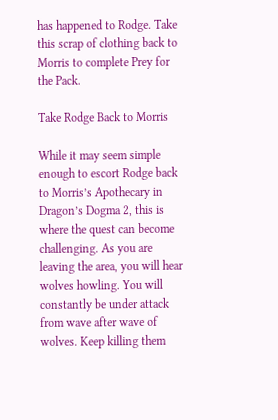has happened to Rodge. Take this scrap of clothing back to Morris to complete Prey for the Pack.

Take Rodge Back to Morris

While it may seem simple enough to escort Rodge back to Morris’s Apothecary in Dragon’s Dogma 2, this is where the quest can become challenging. As you are leaving the area, you will hear wolves howling. You will constantly be under attack from wave after wave of wolves. Keep killing them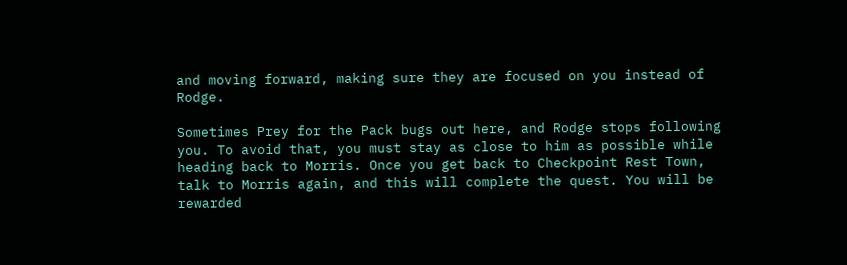and moving forward, making sure they are focused on you instead of Rodge.

Sometimes Prey for the Pack bugs out here, and Rodge stops following you. To avoid that, you must stay as close to him as possible while heading back to Morris. Once you get back to Checkpoint Rest Town, talk to Morris again, and this will complete the quest. You will be rewarded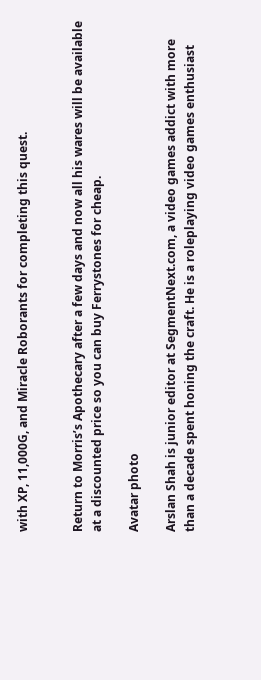with XP, 11,000G, and Miracle Roborants for completing this quest.


Return to Morris’s Apothecary after a few days and now all his wares will be available at a discounted price so you can buy Ferrystones for cheap.

Avatar photo

Arslan Shah is junior editor at SegmentNext.com, a video games addict with more than a decade spent honing the craft. He is a roleplaying video games enthusiast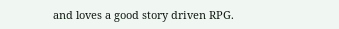and loves a good story driven RPG.